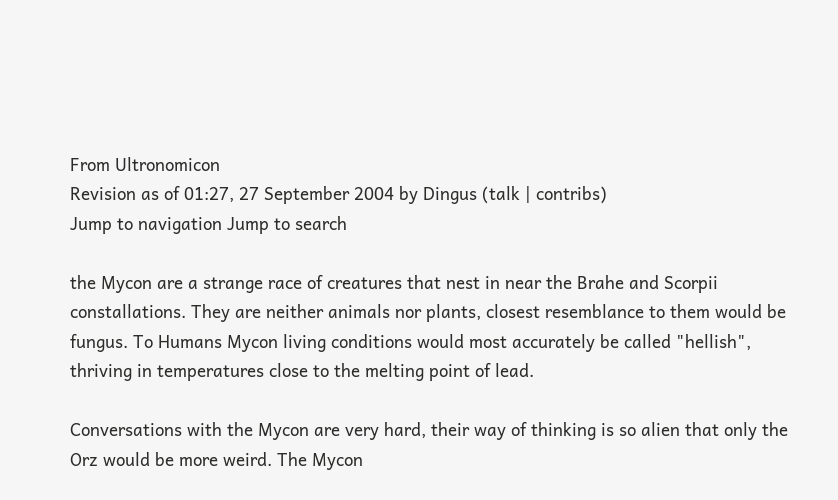From Ultronomicon
Revision as of 01:27, 27 September 2004 by Dingus (talk | contribs)
Jump to navigation Jump to search

the Mycon are a strange race of creatures that nest in near the Brahe and Scorpii constallations. They are neither animals nor plants, closest resemblance to them would be fungus. To Humans Mycon living conditions would most accurately be called "hellish", thriving in temperatures close to the melting point of lead.

Conversations with the Mycon are very hard, their way of thinking is so alien that only the Orz would be more weird. The Mycon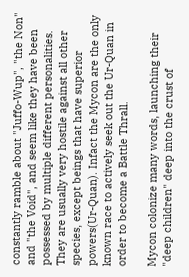constantly ramble about "Juffo-Wup", "the Non" and "the Void", and seem like they have been possessed by multiple different personalities. They are usually very hostile against all other species, except beings that have superior powers(Ur-Quan). Infact the Mycon are the only known race to actively seek out the Ur-Quan in order to become a Battle Thrall.

Mycon colonize many words, launching their "deep children" deep into the crust of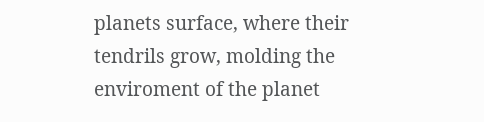planets surface, where their tendrils grow, molding the enviroment of the planet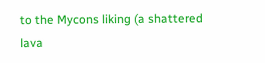to the Mycons liking (a shattered lava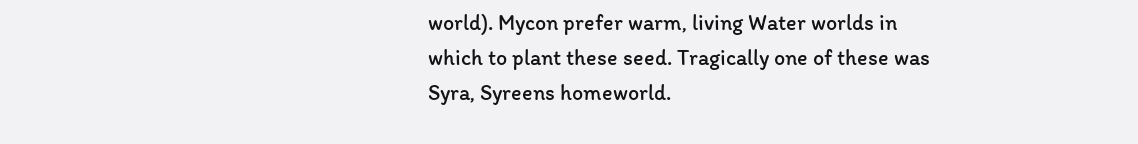world). Mycon prefer warm, living Water worlds in which to plant these seed. Tragically one of these was Syra, Syreens homeworld.